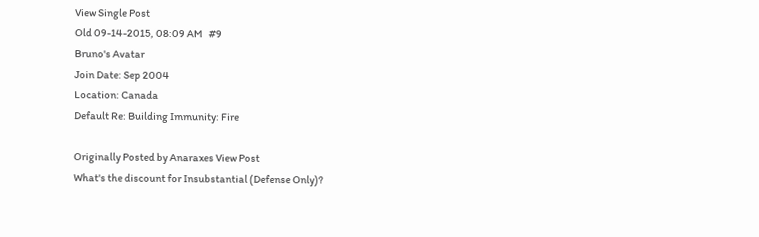View Single Post
Old 09-14-2015, 08:09 AM   #9
Bruno's Avatar
Join Date: Sep 2004
Location: Canada
Default Re: Building Immunity: Fire

Originally Posted by Anaraxes View Post
What's the discount for Insubstantial (Defense Only)?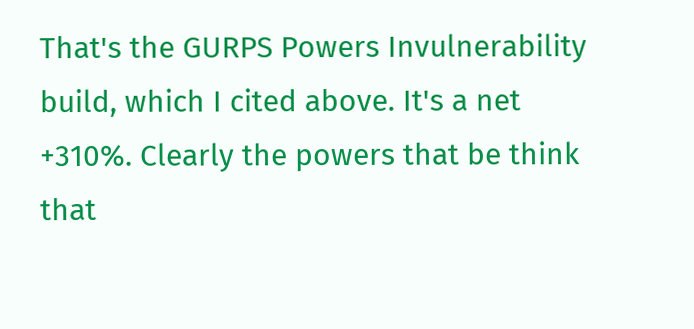That's the GURPS Powers Invulnerability build, which I cited above. It's a net +310%. Clearly the powers that be think that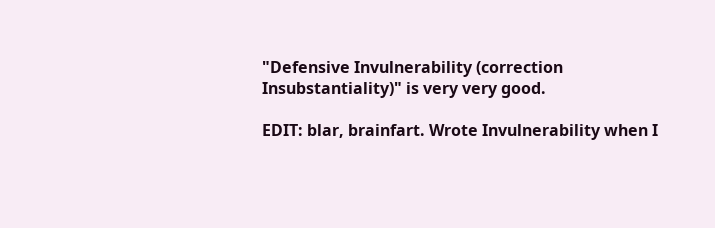"Defensive Invulnerability (correction Insubstantiality)" is very very good.

EDIT: blar, brainfart. Wrote Invulnerability when I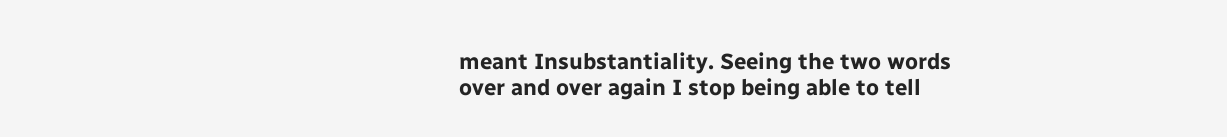meant Insubstantiality. Seeing the two words over and over again I stop being able to tell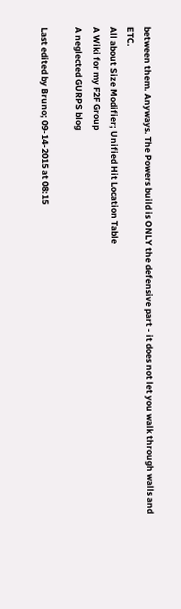between them. Anyways. The Powers build is ONLY the defensive part - it does not let you walk through walls and ETC.
All about Size Modifier; Unified Hit Location Table
A Wiki for my F2F Group
A neglected GURPS blog

Last edited by Bruno; 09-14-2015 at 08:15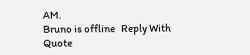AM.
Bruno is offline   Reply With Quote